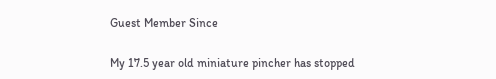Guest Member Since

My 17.5 year old miniature pincher has stopped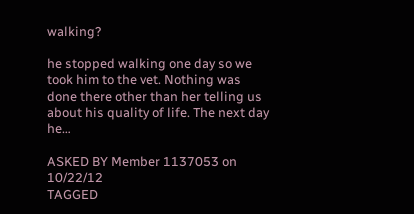walking?

he stopped walking one day so we took him to the vet. Nothing was done there other than her telling us about his quality of life. The next day he…

ASKED BY Member 1137053 on 10/22/12
TAGGED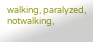walking, paralyzed, notwalking,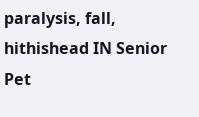paralysis, fall, hithishead IN Senior Pet